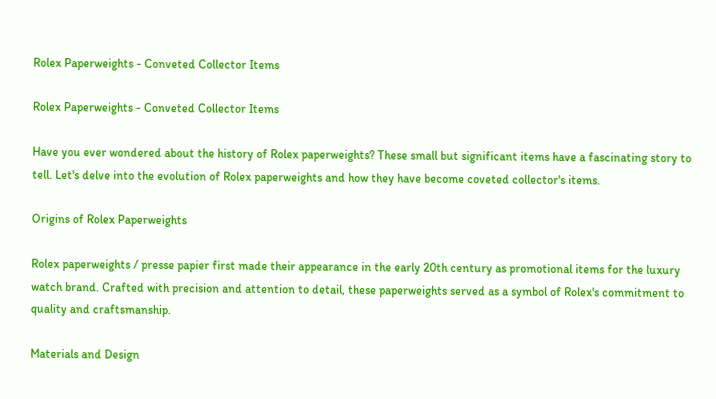Rolex Paperweights - Conveted Collector Items

Rolex Paperweights - Conveted Collector Items

Have you ever wondered about the history of Rolex paperweights? These small but significant items have a fascinating story to tell. Let's delve into the evolution of Rolex paperweights and how they have become coveted collector's items.

Origins of Rolex Paperweights

Rolex paperweights / presse papier first made their appearance in the early 20th century as promotional items for the luxury watch brand. Crafted with precision and attention to detail, these paperweights served as a symbol of Rolex's commitment to quality and craftsmanship.

Materials and Design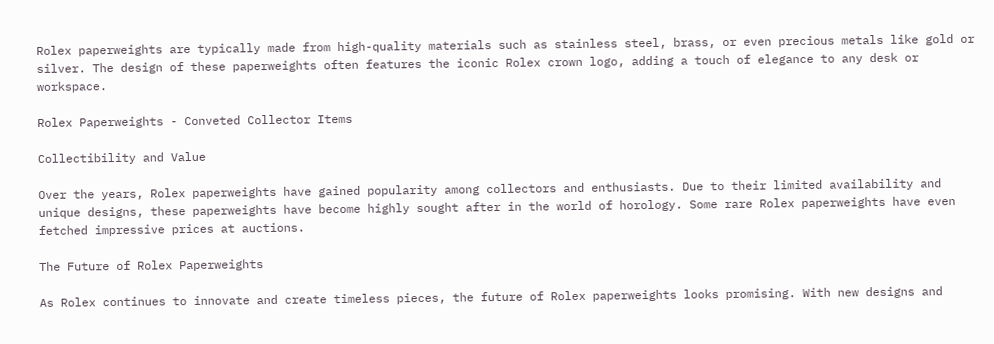Rolex paperweights are typically made from high-quality materials such as stainless steel, brass, or even precious metals like gold or silver. The design of these paperweights often features the iconic Rolex crown logo, adding a touch of elegance to any desk or workspace.

Rolex Paperweights - Conveted Collector Items

Collectibility and Value

Over the years, Rolex paperweights have gained popularity among collectors and enthusiasts. Due to their limited availability and unique designs, these paperweights have become highly sought after in the world of horology. Some rare Rolex paperweights have even fetched impressive prices at auctions.

The Future of Rolex Paperweights

As Rolex continues to innovate and create timeless pieces, the future of Rolex paperweights looks promising. With new designs and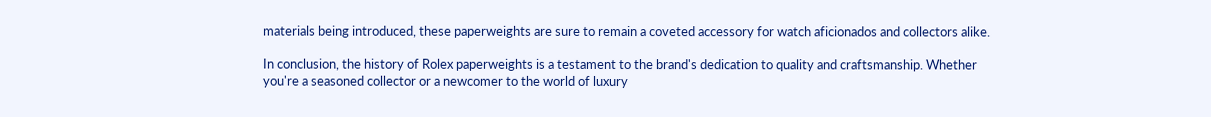materials being introduced, these paperweights are sure to remain a coveted accessory for watch aficionados and collectors alike.

In conclusion, the history of Rolex paperweights is a testament to the brand's dedication to quality and craftsmanship. Whether you're a seasoned collector or a newcomer to the world of luxury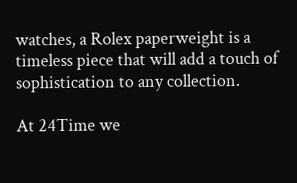watches, a Rolex paperweight is a timeless piece that will add a touch of sophistication to any collection.

At 24Time we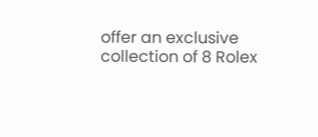offer an exclusive collection of 8 Rolex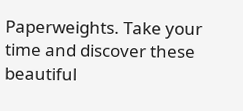Paperweights. Take your time and discover these beautiful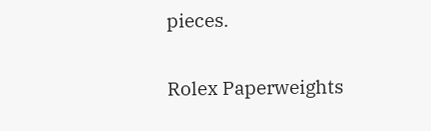pieces.

Rolex Paperweights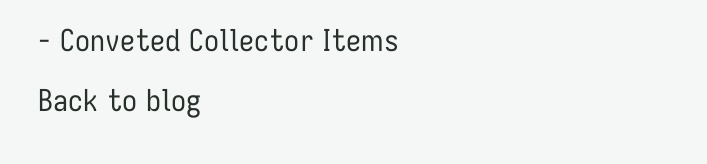- Conveted Collector Items
Back to blog